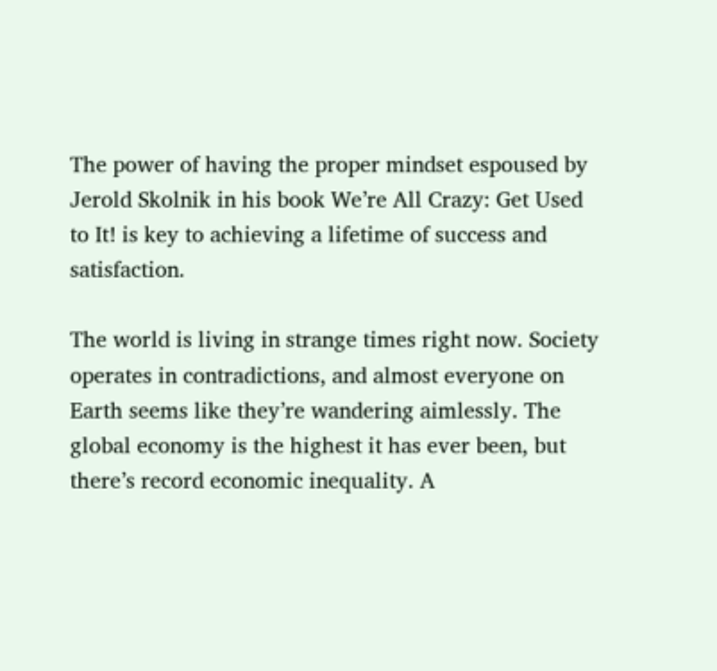The power of having the proper mindset espoused by Jerold Skolnik in his book We’re All Crazy: Get Used to It! is key to achieving a lifetime of success and satisfaction.

The world is living in strange times right now. Society operates in contradictions, and almost everyone on Earth seems like they’re wandering aimlessly. The global economy is the highest it has ever been, but there’s record economic inequality. A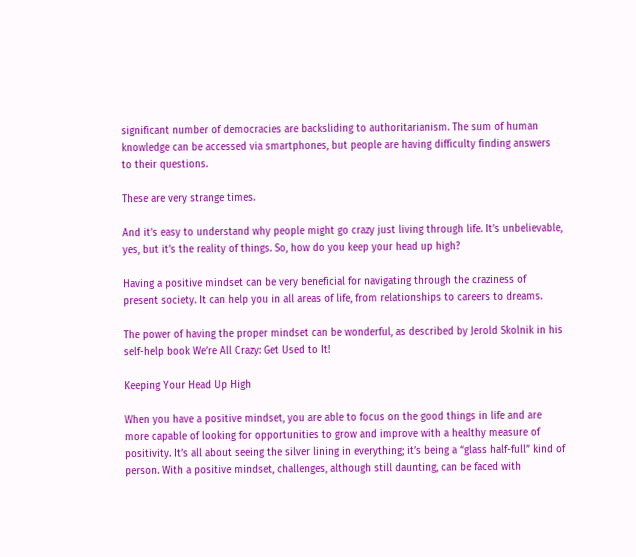significant number of democracies are backsliding to authoritarianism. The sum of human knowledge can be accessed via smartphones, but people are having difficulty finding answers to their questions.

These are very strange times.

And it’s easy to understand why people might go crazy just living through life. It’s unbelievable, yes, but it’s the reality of things. So, how do you keep your head up high?

Having a positive mindset can be very beneficial for navigating through the craziness of present society. It can help you in all areas of life, from relationships to careers to dreams.

The power of having the proper mindset can be wonderful, as described by Jerold Skolnik in his self-help book We’re All Crazy: Get Used to It!

Keeping Your Head Up High

When you have a positive mindset, you are able to focus on the good things in life and are more capable of looking for opportunities to grow and improve with a healthy measure of positivity. It’s all about seeing the silver lining in everything; it’s being a “glass half-full” kind of person. With a positive mindset, challenges, although still daunting, can be faced with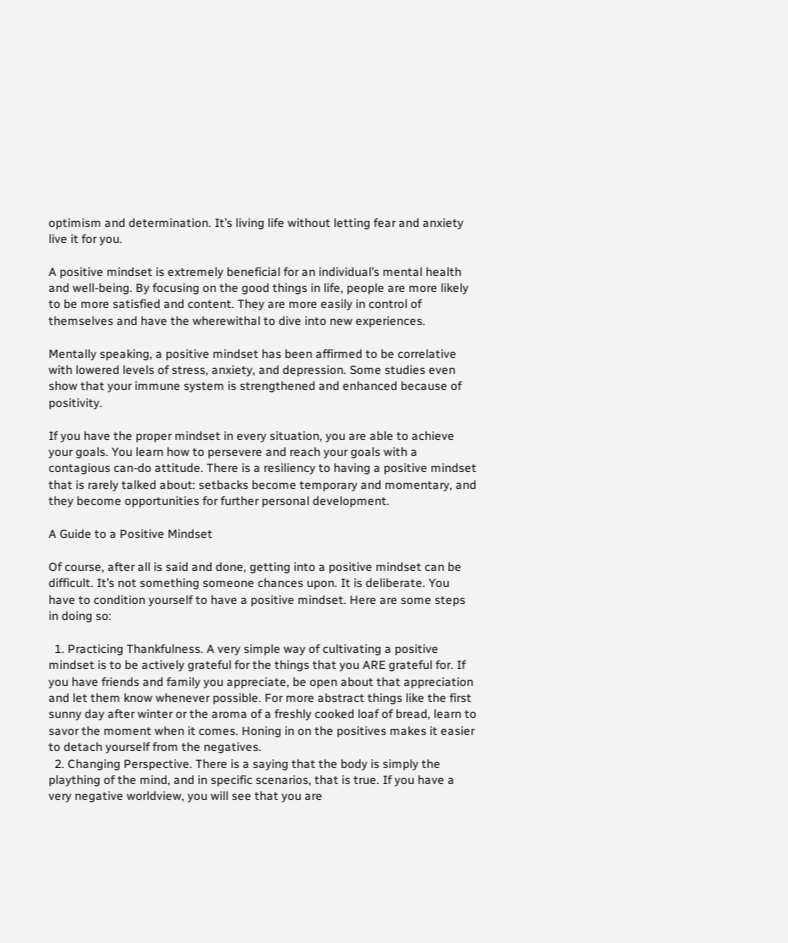optimism and determination. It’s living life without letting fear and anxiety live it for you.

A positive mindset is extremely beneficial for an individual’s mental health and well-being. By focusing on the good things in life, people are more likely to be more satisfied and content. They are more easily in control of themselves and have the wherewithal to dive into new experiences.

Mentally speaking, a positive mindset has been affirmed to be correlative with lowered levels of stress, anxiety, and depression. Some studies even show that your immune system is strengthened and enhanced because of positivity.

If you have the proper mindset in every situation, you are able to achieve your goals. You learn how to persevere and reach your goals with a contagious can-do attitude. There is a resiliency to having a positive mindset that is rarely talked about: setbacks become temporary and momentary, and they become opportunities for further personal development.

A Guide to a Positive Mindset

Of course, after all is said and done, getting into a positive mindset can be difficult. It’s not something someone chances upon. It is deliberate. You have to condition yourself to have a positive mindset. Here are some steps in doing so:

  1. Practicing Thankfulness. A very simple way of cultivating a positive mindset is to be actively grateful for the things that you ARE grateful for. If you have friends and family you appreciate, be open about that appreciation and let them know whenever possible. For more abstract things like the first sunny day after winter or the aroma of a freshly cooked loaf of bread, learn to savor the moment when it comes. Honing in on the positives makes it easier to detach yourself from the negatives.
  2. Changing Perspective. There is a saying that the body is simply the plaything of the mind, and in specific scenarios, that is true. If you have a very negative worldview, you will see that you are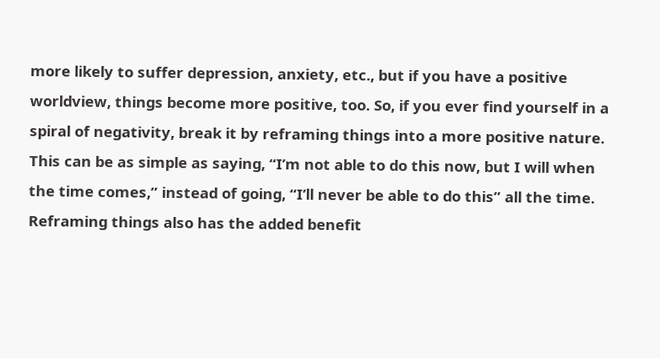more likely to suffer depression, anxiety, etc., but if you have a positive worldview, things become more positive, too. So, if you ever find yourself in a spiral of negativity, break it by reframing things into a more positive nature. This can be as simple as saying, “I’m not able to do this now, but I will when the time comes,” instead of going, “I’ll never be able to do this” all the time. Reframing things also has the added benefit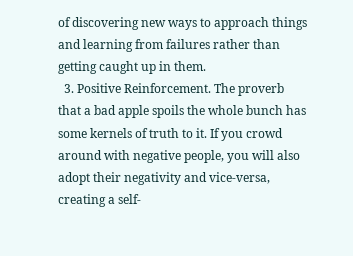of discovering new ways to approach things and learning from failures rather than getting caught up in them.
  3. Positive Reinforcement. The proverb that a bad apple spoils the whole bunch has some kernels of truth to it. If you crowd around with negative people, you will also adopt their negativity and vice-versa, creating a self-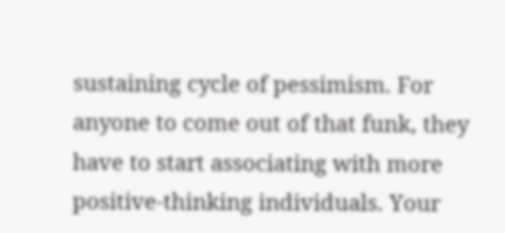sustaining cycle of pessimism. For anyone to come out of that funk, they have to start associating with more positive-thinking individuals. Your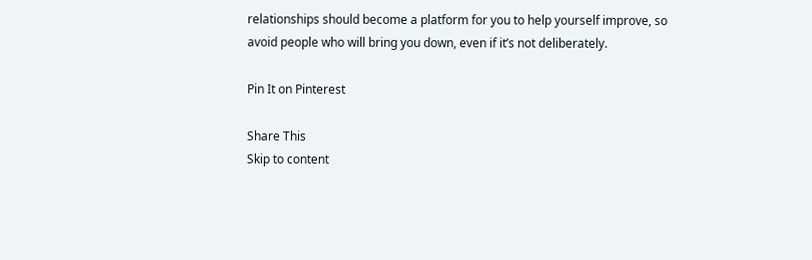relationships should become a platform for you to help yourself improve, so avoid people who will bring you down, even if it’s not deliberately.

Pin It on Pinterest

Share This
Skip to content